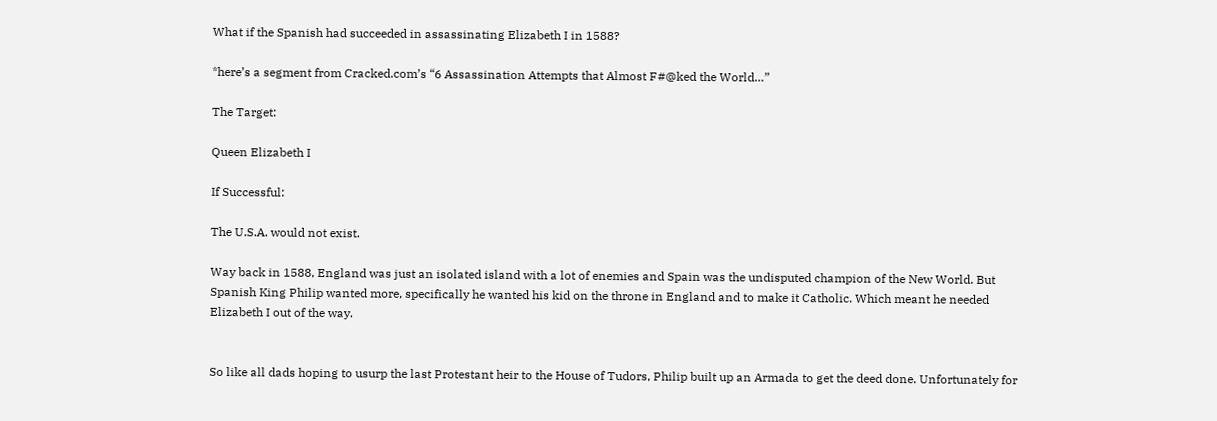What if the Spanish had succeeded in assassinating Elizabeth I in 1588?

*here’s a segment from Cracked.com’s “6 Assassination Attempts that Almost F#@ked the World…”

The Target:

Queen Elizabeth I

If Successful:

The U.S.A. would not exist.

Way back in 1588, England was just an isolated island with a lot of enemies and Spain was the undisputed champion of the New World. But Spanish King Philip wanted more, specifically he wanted his kid on the throne in England and to make it Catholic. Which meant he needed Elizabeth I out of the way.


So like all dads hoping to usurp the last Protestant heir to the House of Tudors, Philip built up an Armada to get the deed done. Unfortunately for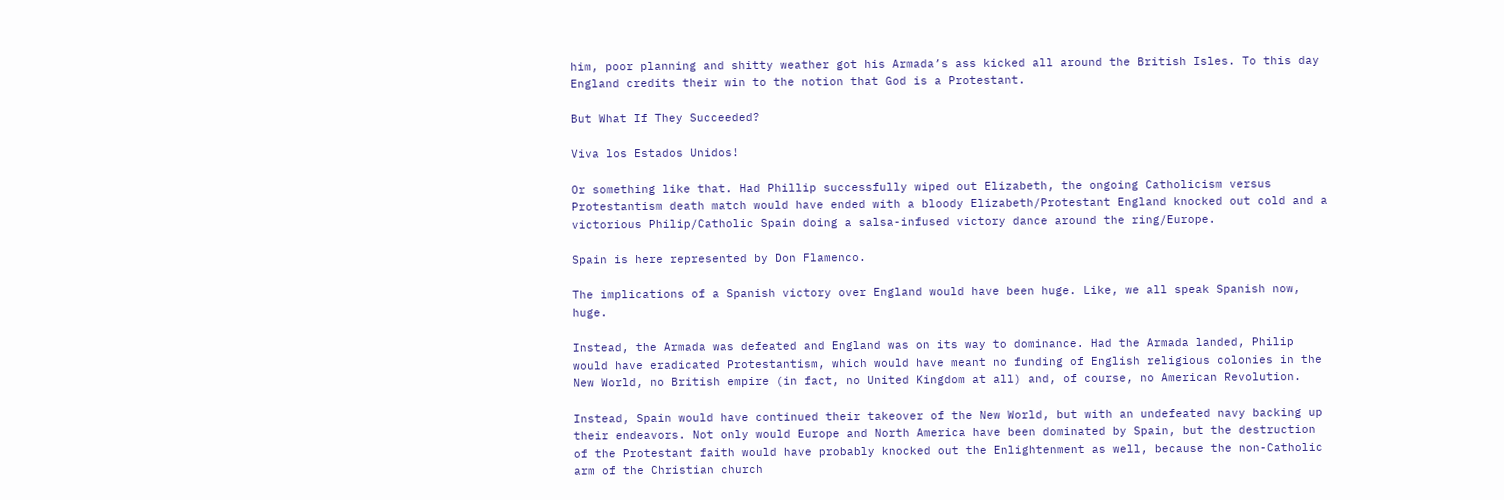him, poor planning and shitty weather got his Armada’s ass kicked all around the British Isles. To this day England credits their win to the notion that God is a Protestant.

But What If They Succeeded?

Viva los Estados Unidos!

Or something like that. Had Phillip successfully wiped out Elizabeth, the ongoing Catholicism versus Protestantism death match would have ended with a bloody Elizabeth/Protestant England knocked out cold and a victorious Philip/Catholic Spain doing a salsa-infused victory dance around the ring/Europe.

Spain is here represented by Don Flamenco.

The implications of a Spanish victory over England would have been huge. Like, we all speak Spanish now, huge.

Instead, the Armada was defeated and England was on its way to dominance. Had the Armada landed, Philip would have eradicated Protestantism, which would have meant no funding of English religious colonies in the New World, no British empire (in fact, no United Kingdom at all) and, of course, no American Revolution.

Instead, Spain would have continued their takeover of the New World, but with an undefeated navy backing up their endeavors. Not only would Europe and North America have been dominated by Spain, but the destruction of the Protestant faith would have probably knocked out the Enlightenment as well, because the non-Catholic arm of the Christian church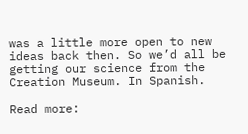was a little more open to new ideas back then. So we’d all be getting our science from the Creation Museum. In Spanish.

Read more: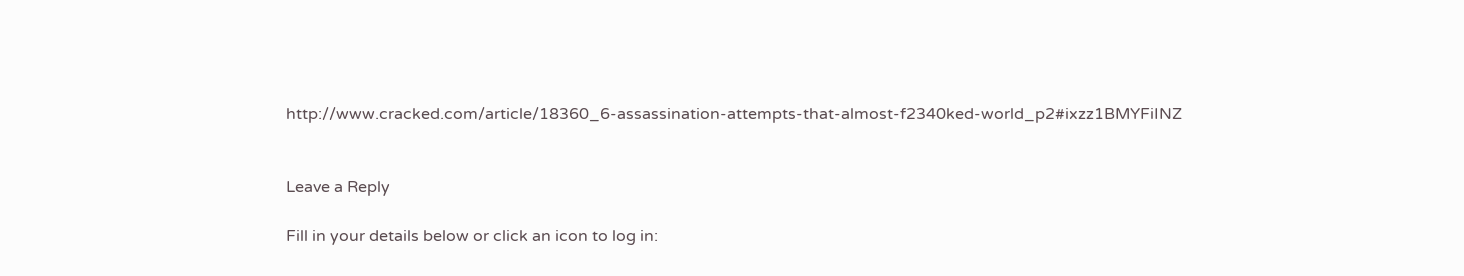http://www.cracked.com/article/18360_6-assassination-attempts-that-almost-f2340ked-world_p2#ixzz1BMYFiINZ


Leave a Reply

Fill in your details below or click an icon to log in: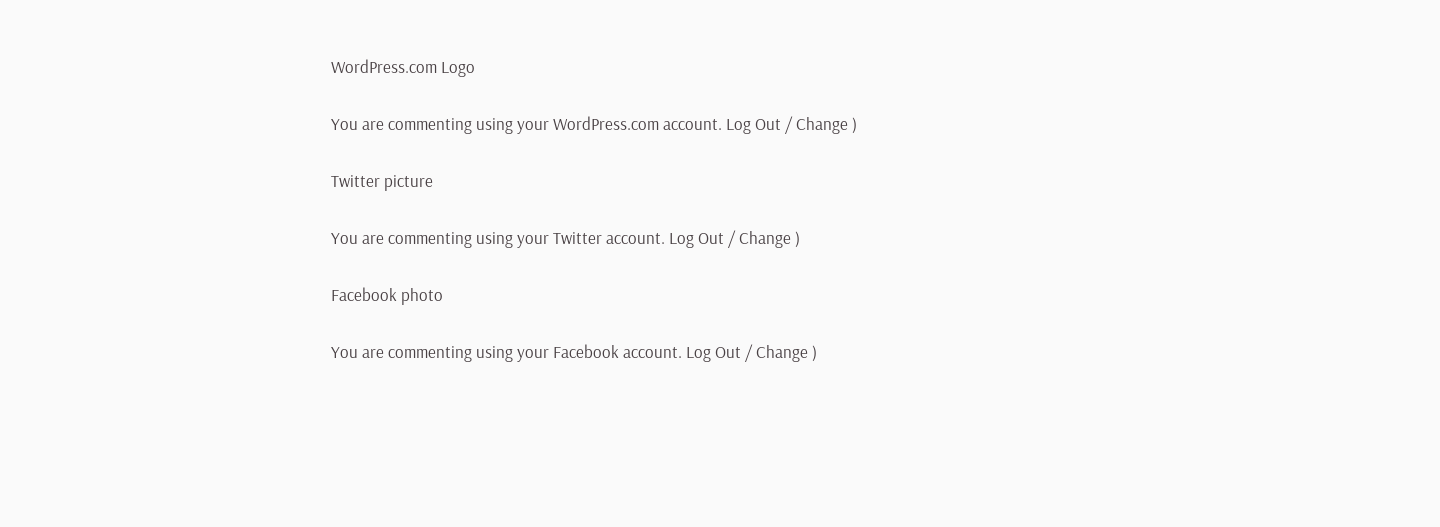WordPress.com Logo

You are commenting using your WordPress.com account. Log Out / Change )

Twitter picture

You are commenting using your Twitter account. Log Out / Change )

Facebook photo

You are commenting using your Facebook account. Log Out / Change )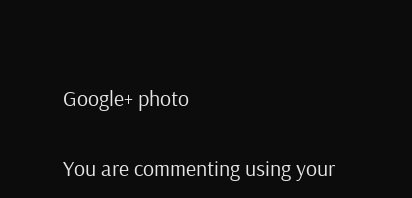Google+ photo

You are commenting using your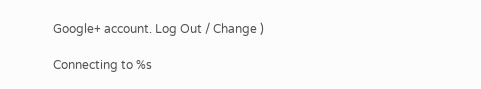Google+ account. Log Out / Change )

Connecting to %s